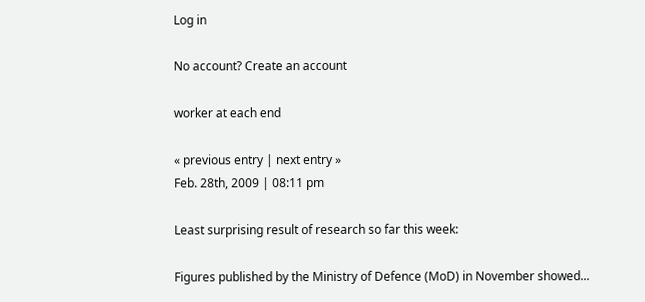Log in

No account? Create an account

worker at each end

« previous entry | next entry »
Feb. 28th, 2009 | 08:11 pm

Least surprising result of research so far this week:

Figures published by the Ministry of Defence (MoD) in November showed...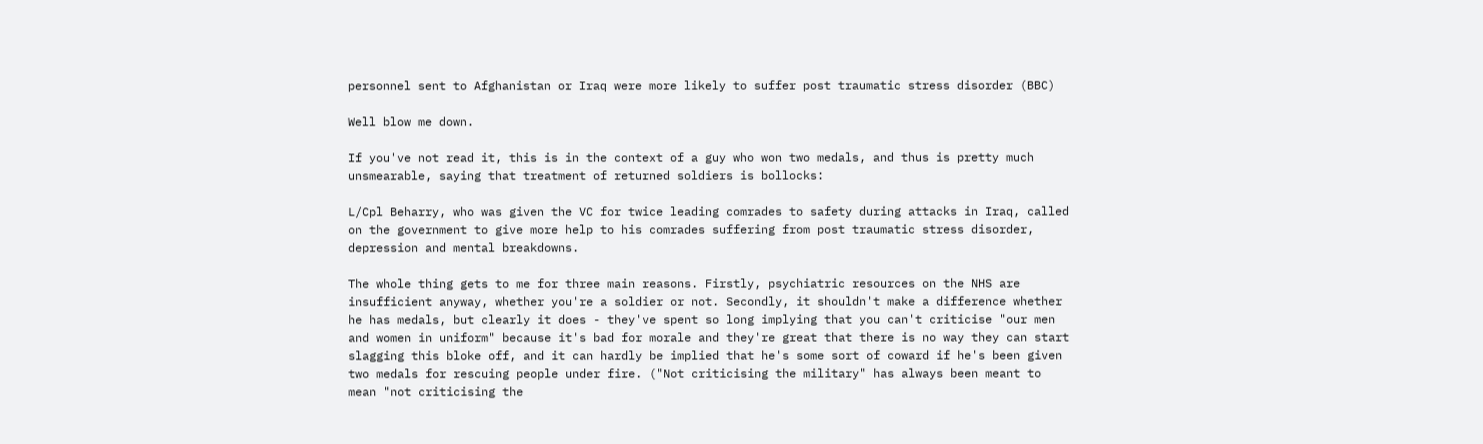personnel sent to Afghanistan or Iraq were more likely to suffer post traumatic stress disorder (BBC)

Well blow me down.

If you've not read it, this is in the context of a guy who won two medals, and thus is pretty much unsmearable, saying that treatment of returned soldiers is bollocks:

L/Cpl Beharry, who was given the VC for twice leading comrades to safety during attacks in Iraq, called on the government to give more help to his comrades suffering from post traumatic stress disorder, depression and mental breakdowns.

The whole thing gets to me for three main reasons. Firstly, psychiatric resources on the NHS are insufficient anyway, whether you're a soldier or not. Secondly, it shouldn't make a difference whether he has medals, but clearly it does - they've spent so long implying that you can't criticise "our men and women in uniform" because it's bad for morale and they're great that there is no way they can start slagging this bloke off, and it can hardly be implied that he's some sort of coward if he's been given two medals for rescuing people under fire. ("Not criticising the military" has always been meant to mean "not criticising the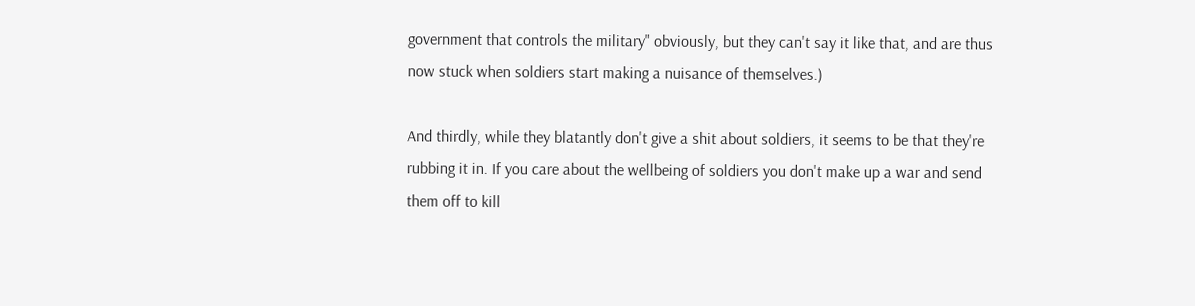government that controls the military" obviously, but they can't say it like that, and are thus now stuck when soldiers start making a nuisance of themselves.)

And thirdly, while they blatantly don't give a shit about soldiers, it seems to be that they're rubbing it in. If you care about the wellbeing of soldiers you don't make up a war and send them off to kill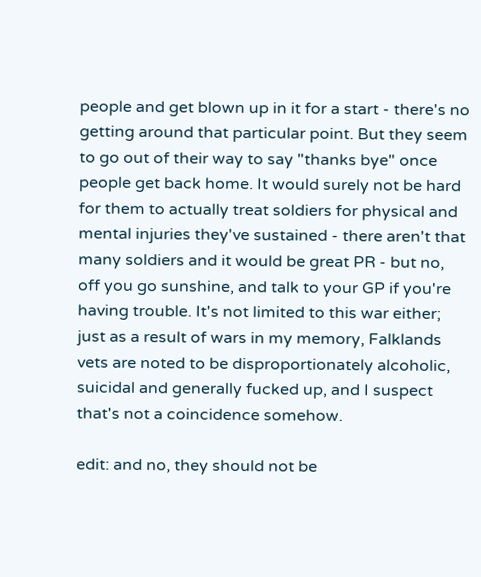people and get blown up in it for a start - there's no getting around that particular point. But they seem to go out of their way to say "thanks bye" once people get back home. It would surely not be hard for them to actually treat soldiers for physical and mental injuries they've sustained - there aren't that many soldiers and it would be great PR - but no, off you go sunshine, and talk to your GP if you're having trouble. It's not limited to this war either; just as a result of wars in my memory, Falklands vets are noted to be disproportionately alcoholic, suicidal and generally fucked up, and I suspect that's not a coincidence somehow.

edit: and no, they should not be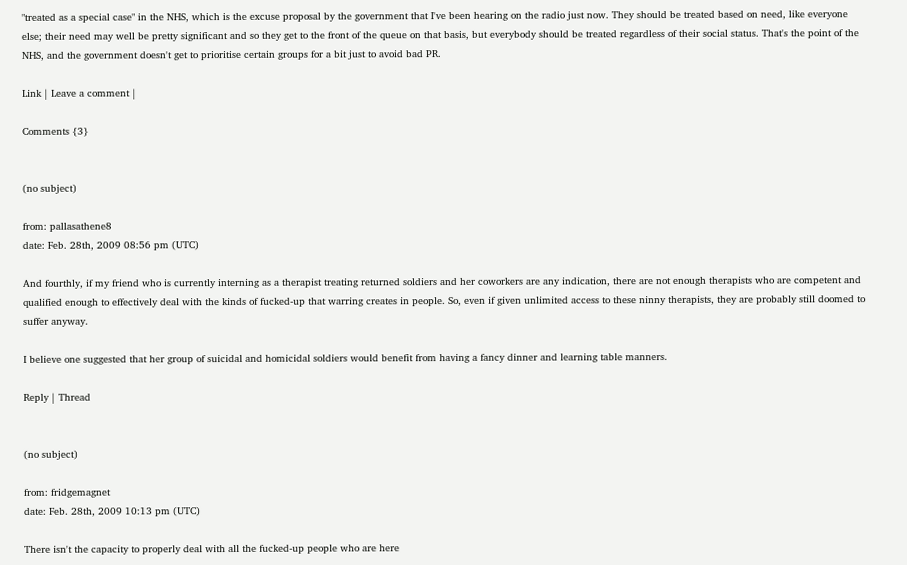"treated as a special case" in the NHS, which is the excuse proposal by the government that I've been hearing on the radio just now. They should be treated based on need, like everyone else; their need may well be pretty significant and so they get to the front of the queue on that basis, but everybody should be treated regardless of their social status. That's the point of the NHS, and the government doesn't get to prioritise certain groups for a bit just to avoid bad PR.

Link | Leave a comment |

Comments {3}


(no subject)

from: pallasathene8
date: Feb. 28th, 2009 08:56 pm (UTC)

And fourthly, if my friend who is currently interning as a therapist treating returned soldiers and her coworkers are any indication, there are not enough therapists who are competent and qualified enough to effectively deal with the kinds of fucked-up that warring creates in people. So, even if given unlimited access to these ninny therapists, they are probably still doomed to suffer anyway.

I believe one suggested that her group of suicidal and homicidal soldiers would benefit from having a fancy dinner and learning table manners.

Reply | Thread


(no subject)

from: fridgemagnet
date: Feb. 28th, 2009 10:13 pm (UTC)

There isn't the capacity to properly deal with all the fucked-up people who are here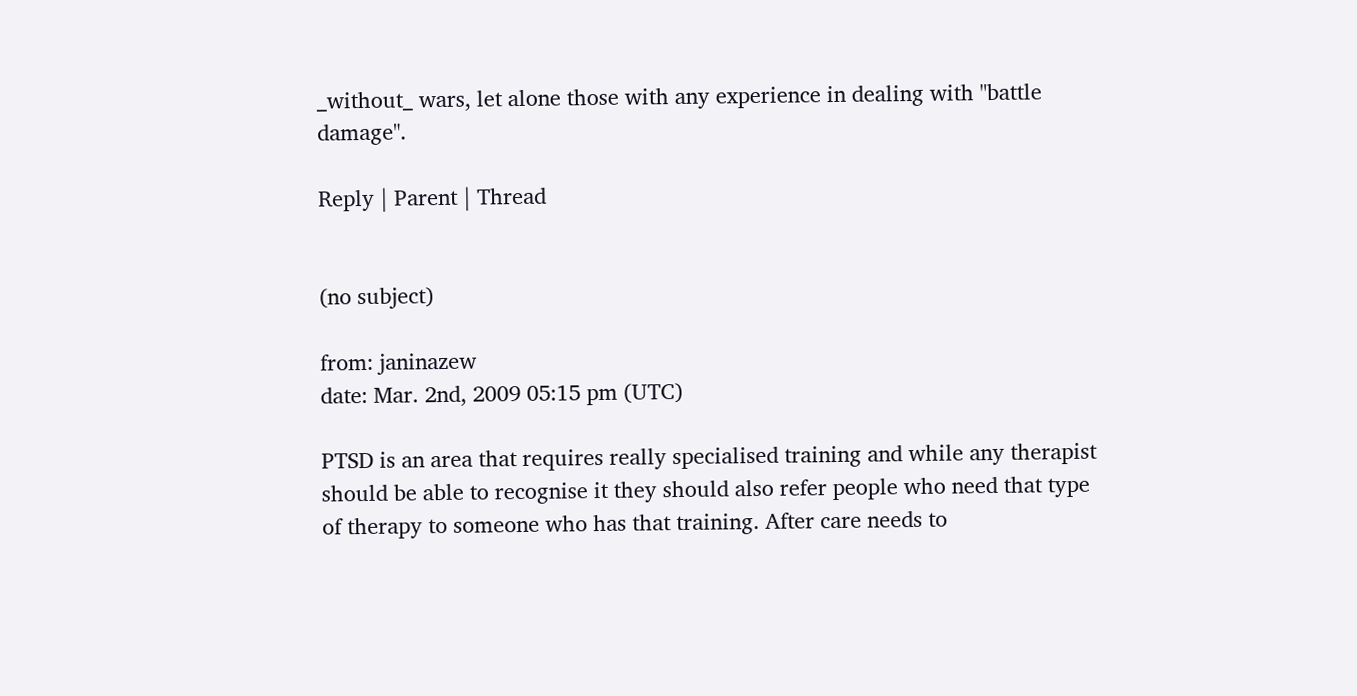_without_ wars, let alone those with any experience in dealing with "battle damage".

Reply | Parent | Thread


(no subject)

from: janinazew
date: Mar. 2nd, 2009 05:15 pm (UTC)

PTSD is an area that requires really specialised training and while any therapist should be able to recognise it they should also refer people who need that type of therapy to someone who has that training. After care needs to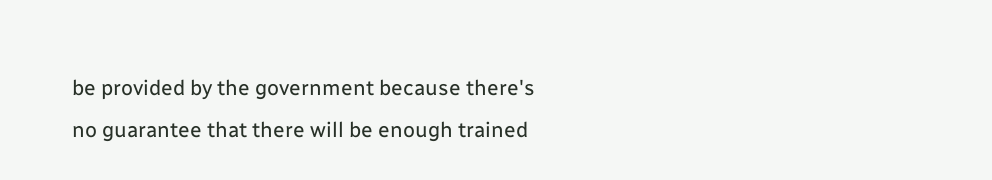be provided by the government because there's no guarantee that there will be enough trained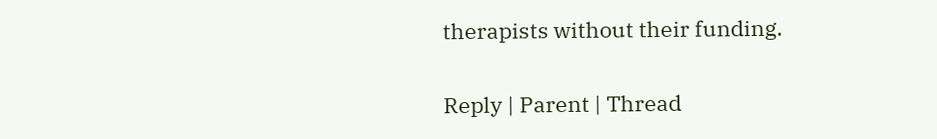therapists without their funding.

Reply | Parent | Thread